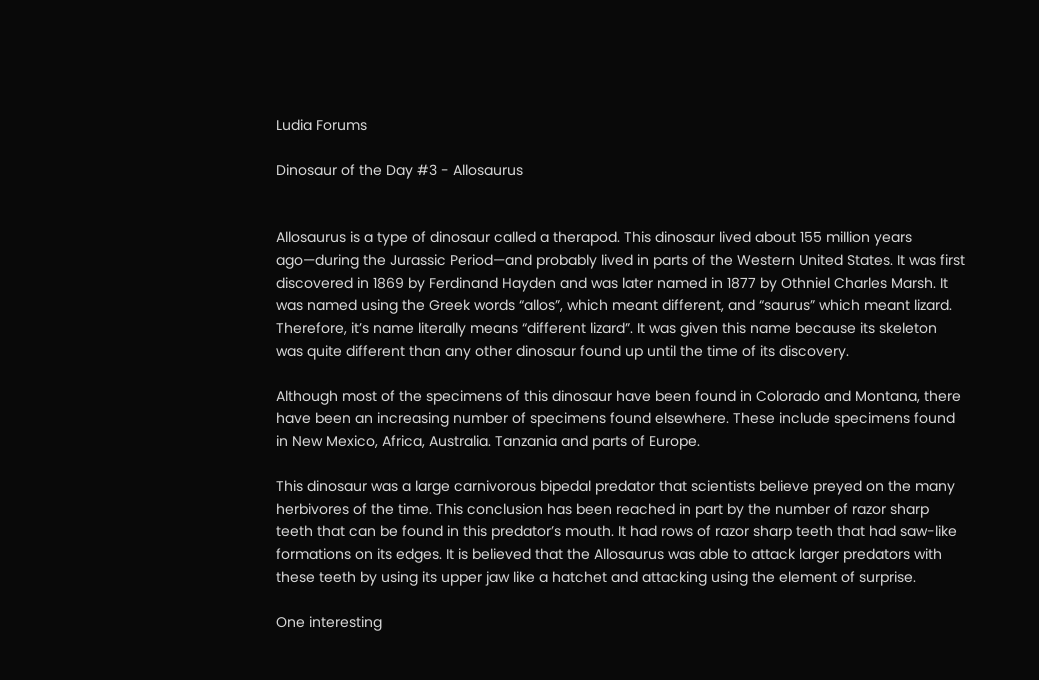Ludia Forums

Dinosaur of the Day #3 - Allosaurus


Allosaurus is a type of dinosaur called a therapod. This dinosaur lived about 155 million years ago—during the Jurassic Period—and probably lived in parts of the Western United States. It was first discovered in 1869 by Ferdinand Hayden and was later named in 1877 by Othniel Charles Marsh. It was named using the Greek words “allos”, which meant different, and “saurus” which meant lizard. Therefore, it’s name literally means “different lizard”. It was given this name because its skeleton was quite different than any other dinosaur found up until the time of its discovery.

Although most of the specimens of this dinosaur have been found in Colorado and Montana, there have been an increasing number of specimens found elsewhere. These include specimens found in New Mexico, Africa, Australia. Tanzania and parts of Europe.

This dinosaur was a large carnivorous bipedal predator that scientists believe preyed on the many herbivores of the time. This conclusion has been reached in part by the number of razor sharp teeth that can be found in this predator’s mouth. It had rows of razor sharp teeth that had saw-like formations on its edges. It is believed that the Allosaurus was able to attack larger predators with these teeth by using its upper jaw like a hatchet and attacking using the element of surprise.

One interesting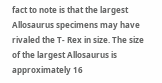fact to note is that the largest Allosaurus specimens may have rivaled the T- Rex in size. The size of the largest Allosaurus is approximately 16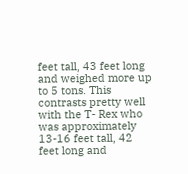feet tall, 43 feet long and weighed more up to 5 tons. This contrasts pretty well with the T- Rex who was approximately 13-16 feet tall, 42 feet long and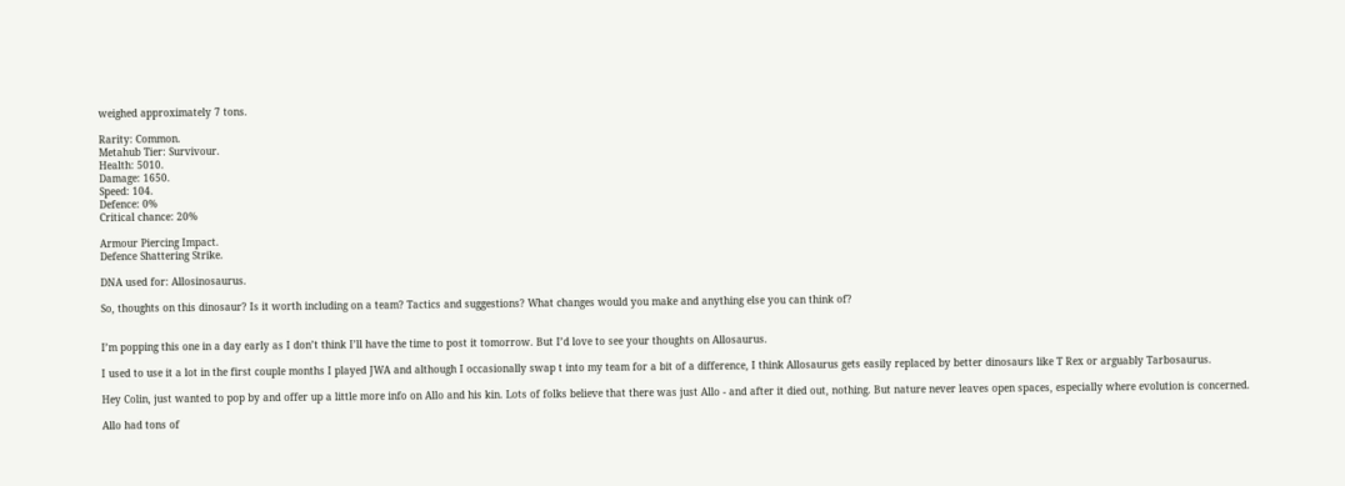weighed approximately 7 tons.

Rarity: Common.
Metahub Tier: Survivour.
Health: 5010.
Damage: 1650.
Speed: 104.
Defence: 0%
Critical chance: 20%

Armour Piercing Impact.
Defence Shattering Strike.

DNA used for: Allosinosaurus.

So, thoughts on this dinosaur? Is it worth including on a team? Tactics and suggestions? What changes would you make and anything else you can think of?


I’m popping this one in a day early as I don’t think I’ll have the time to post it tomorrow. But I’d love to see your thoughts on Allosaurus.

I used to use it a lot in the first couple months I played JWA and although I occasionally swap t into my team for a bit of a difference, I think Allosaurus gets easily replaced by better dinosaurs like T Rex or arguably Tarbosaurus.

Hey Colin, just wanted to pop by and offer up a little more info on Allo and his kin. Lots of folks believe that there was just Allo - and after it died out, nothing. But nature never leaves open spaces, especially where evolution is concerned.

Allo had tons of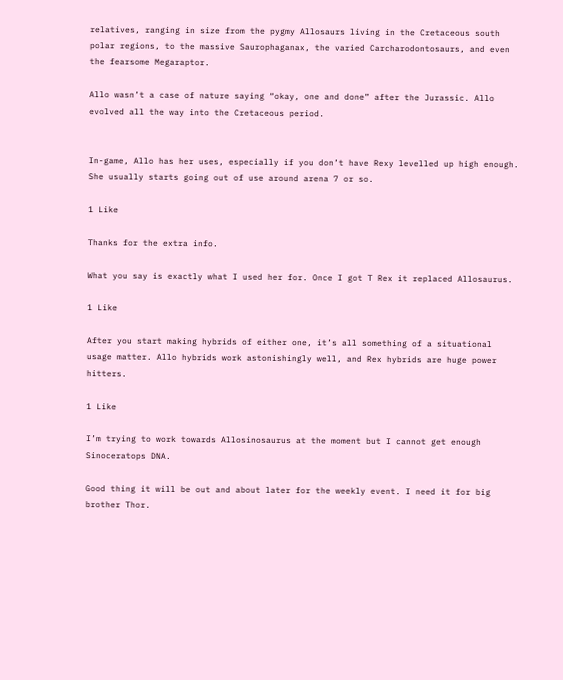relatives, ranging in size from the pygmy Allosaurs living in the Cretaceous south polar regions, to the massive Saurophaganax, the varied Carcharodontosaurs, and even the fearsome Megaraptor.

Allo wasn’t a case of nature saying “okay, one and done” after the Jurassic. Allo evolved all the way into the Cretaceous period.


In-game, Allo has her uses, especially if you don’t have Rexy levelled up high enough. She usually starts going out of use around arena 7 or so.

1 Like

Thanks for the extra info.

What you say is exactly what I used her for. Once I got T Rex it replaced Allosaurus.

1 Like

After you start making hybrids of either one, it’s all something of a situational usage matter. Allo hybrids work astonishingly well, and Rex hybrids are huge power hitters.

1 Like

I’m trying to work towards Allosinosaurus at the moment but I cannot get enough Sinoceratops DNA.

Good thing it will be out and about later for the weekly event. I need it for big brother Thor.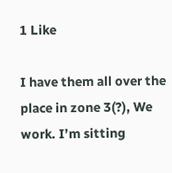1 Like

I have them all over the place in zone 3(?), We work. I’m sitting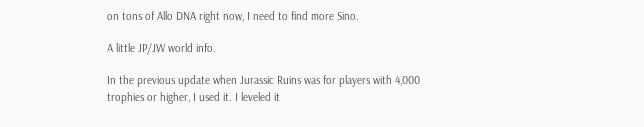on tons of Allo DNA right now, I need to find more Sino.

A little JP/JW world info.

In the previous update when Jurassic Ruins was for players with 4,000 trophies or higher, I used it. I leveled it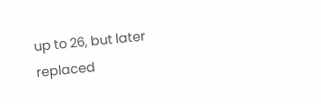up to 26, but later replaced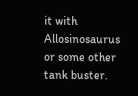it with Allosinosaurus or some other tank buster.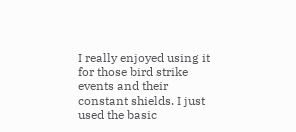I really enjoyed using it for those bird strike events and their constant shields. I just used the basic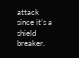attack since it’s a shield breaker.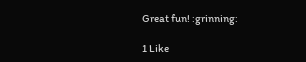Great fun! :grinning:

1 Like